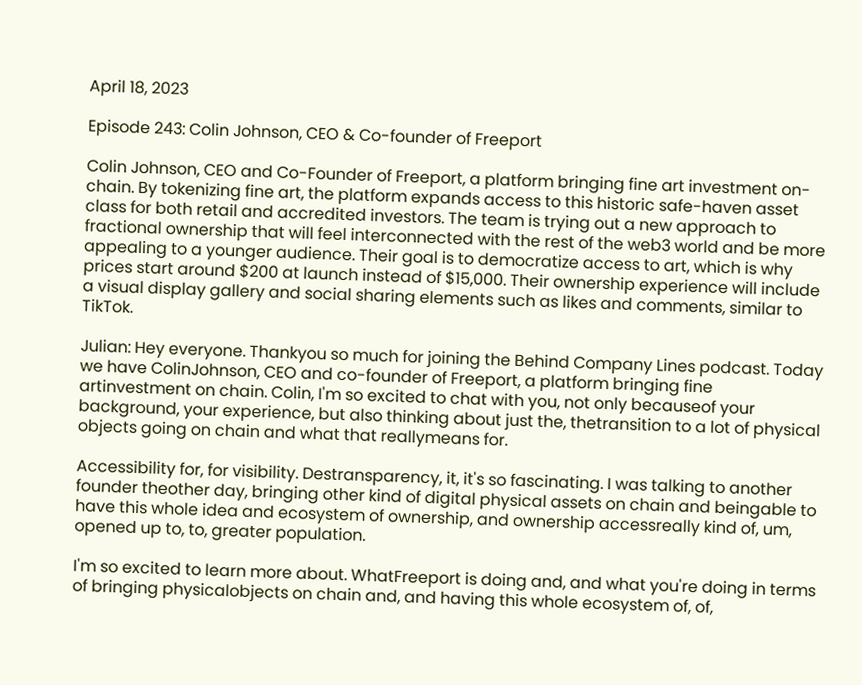April 18, 2023

Episode 243: Colin Johnson, CEO & Co-founder of Freeport

Colin Johnson, CEO and Co-Founder of Freeport, a platform bringing fine art investment on-chain. By tokenizing fine art, the platform expands access to this historic safe-haven asset class for both retail and accredited investors. The team is trying out a new approach to fractional ownership that will feel interconnected with the rest of the web3 world and be more appealing to a younger audience. Their goal is to democratize access to art, which is why prices start around $200 at launch instead of $15,000. Their ownership experience will include a visual display gallery and social sharing elements such as likes and comments, similar to TikTok.

Julian: Hey everyone. Thankyou so much for joining the Behind Company Lines podcast. Today we have ColinJohnson, CEO and co-founder of Freeport, a platform bringing fine artinvestment on chain. Colin, I'm so excited to chat with you, not only becauseof your background, your experience, but also thinking about just the, thetransition to a lot of physical objects going on chain and what that reallymeans for.

Accessibility for, for visibility. Destransparency, it, it's so fascinating. I was talking to another founder theother day, bringing other kind of digital physical assets on chain and beingable to have this whole idea and ecosystem of ownership, and ownership accessreally kind of, um, opened up to, to, greater population.

I'm so excited to learn more about. WhatFreeport is doing and, and what you're doing in terms of bringing physicalobjects on chain and, and having this whole ecosystem of, of,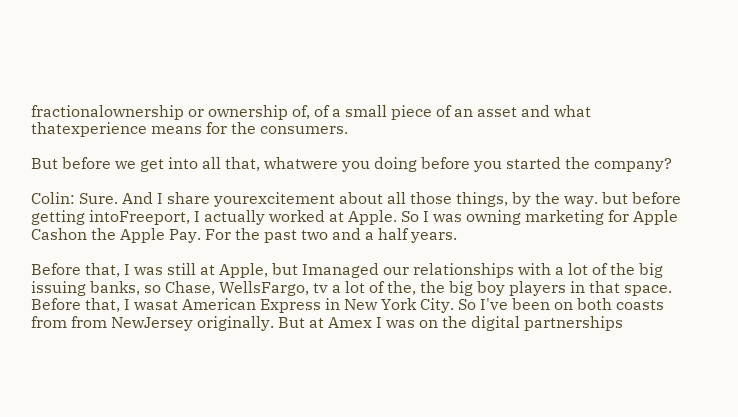fractionalownership or ownership of, of a small piece of an asset and what thatexperience means for the consumers.

But before we get into all that, whatwere you doing before you started the company?

Colin: Sure. And I share yourexcitement about all those things, by the way. but before getting intoFreeport, I actually worked at Apple. So I was owning marketing for Apple Cashon the Apple Pay. For the past two and a half years.

Before that, I was still at Apple, but Imanaged our relationships with a lot of the big issuing banks, so Chase, WellsFargo, tv a lot of the, the big boy players in that space. Before that, I wasat American Express in New York City. So I've been on both coasts from from NewJersey originally. But at Amex I was on the digital partnerships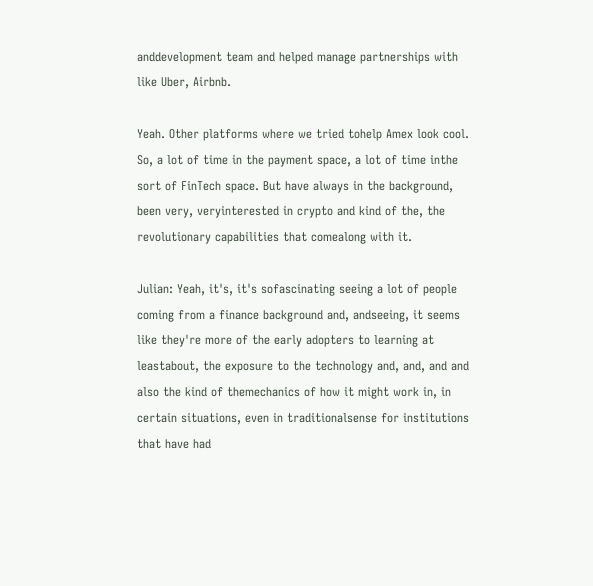anddevelopment team and helped manage partnerships with like Uber, Airbnb.

Yeah. Other platforms where we tried tohelp Amex look cool. So, a lot of time in the payment space, a lot of time inthe sort of FinTech space. But have always in the background, been very, veryinterested in crypto and kind of the, the revolutionary capabilities that comealong with it.

Julian: Yeah, it's, it's sofascinating seeing a lot of people coming from a finance background and, andseeing, it seems like they're more of the early adopters to learning at leastabout, the exposure to the technology and, and, and and also the kind of themechanics of how it might work in, in certain situations, even in traditionalsense for institutions that have had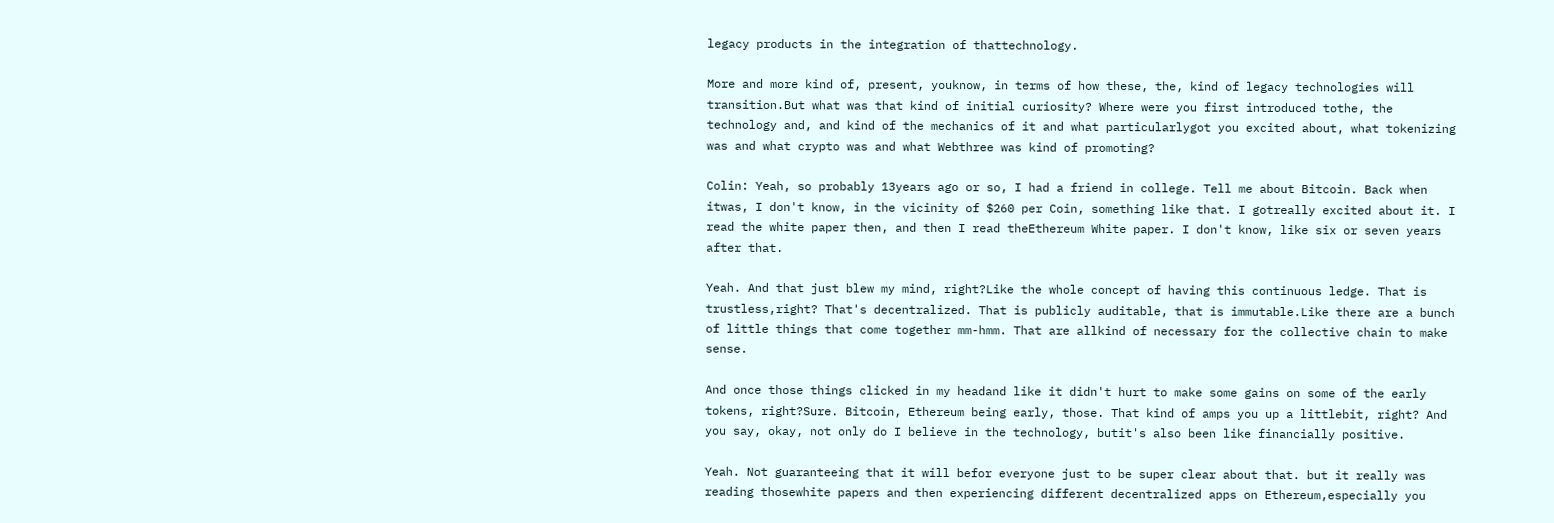legacy products in the integration of thattechnology.

More and more kind of, present, youknow, in terms of how these, the, kind of legacy technologies will transition.But what was that kind of initial curiosity? Where were you first introduced tothe, the technology and, and kind of the mechanics of it and what particularlygot you excited about, what tokenizing was and what crypto was and what Webthree was kind of promoting?

Colin: Yeah, so probably 13years ago or so, I had a friend in college. Tell me about Bitcoin. Back when itwas, I don't know, in the vicinity of $260 per Coin, something like that. I gotreally excited about it. I read the white paper then, and then I read theEthereum White paper. I don't know, like six or seven years after that.

Yeah. And that just blew my mind, right?Like the whole concept of having this continuous ledge. That is trustless,right? That's decentralized. That is publicly auditable, that is immutable.Like there are a bunch of little things that come together mm-hmm. That are allkind of necessary for the collective chain to make sense.

And once those things clicked in my headand like it didn't hurt to make some gains on some of the early tokens, right?Sure. Bitcoin, Ethereum being early, those. That kind of amps you up a littlebit, right? And you say, okay, not only do I believe in the technology, butit's also been like financially positive.

Yeah. Not guaranteeing that it will befor everyone just to be super clear about that. but it really was reading thosewhite papers and then experiencing different decentralized apps on Ethereum,especially you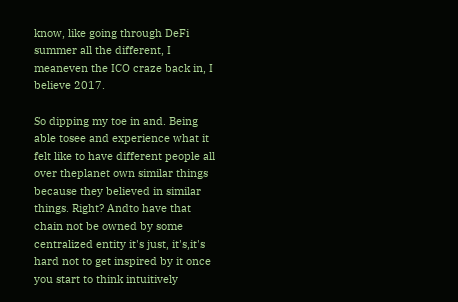know, like going through DeFi summer all the different, I meaneven the ICO craze back in, I believe 2017.

So dipping my toe in and. Being able tosee and experience what it felt like to have different people all over theplanet own similar things because they believed in similar things. Right? Andto have that chain not be owned by some centralized entity it's just, it's,it's hard not to get inspired by it once you start to think intuitively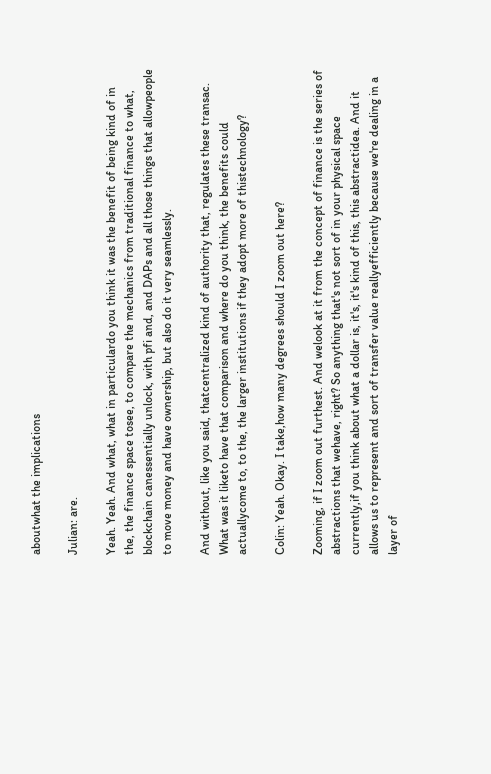aboutwhat the implications

Julian: are.

Yeah. Yeah. And what, what in particulardo you think it was the benefit of being kind of in the, the finance space tosee, to compare the mechanics from traditional finance to what, blockchain canessentially unlock, with pfi and, and DAPs and all those things that allowpeople to move money and have ownership, but also do it very seamlessly.

And without, like you said, thatcentralized kind of authority that, regulates these transac. What was it liketo have that comparison and where do you think, the benefits could actuallycome to, to the, the larger institutions if they adopt more of thistechnology?

Colin: Yeah. Okay. I take,how many degrees should I zoom out here?

Zooming, if I zoom out furthest. And welook at it from the concept of finance is the series of abstractions that wehave, right? So anything that's not sort of in your physical space currently,if you think about what a dollar is, it's, it's kind of this, this abstractidea. And it allows us to represent and sort of transfer value reallyefficiently because we're dealing in a layer of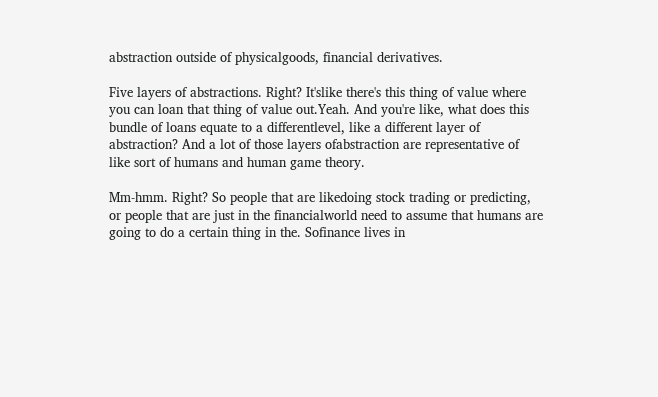abstraction outside of physicalgoods, financial derivatives.

Five layers of abstractions. Right? It'slike there's this thing of value where you can loan that thing of value out.Yeah. And you're like, what does this bundle of loans equate to a differentlevel, like a different layer of abstraction? And a lot of those layers ofabstraction are representative of like sort of humans and human game theory.

Mm-hmm. Right? So people that are likedoing stock trading or predicting, or people that are just in the financialworld need to assume that humans are going to do a certain thing in the. Sofinance lives in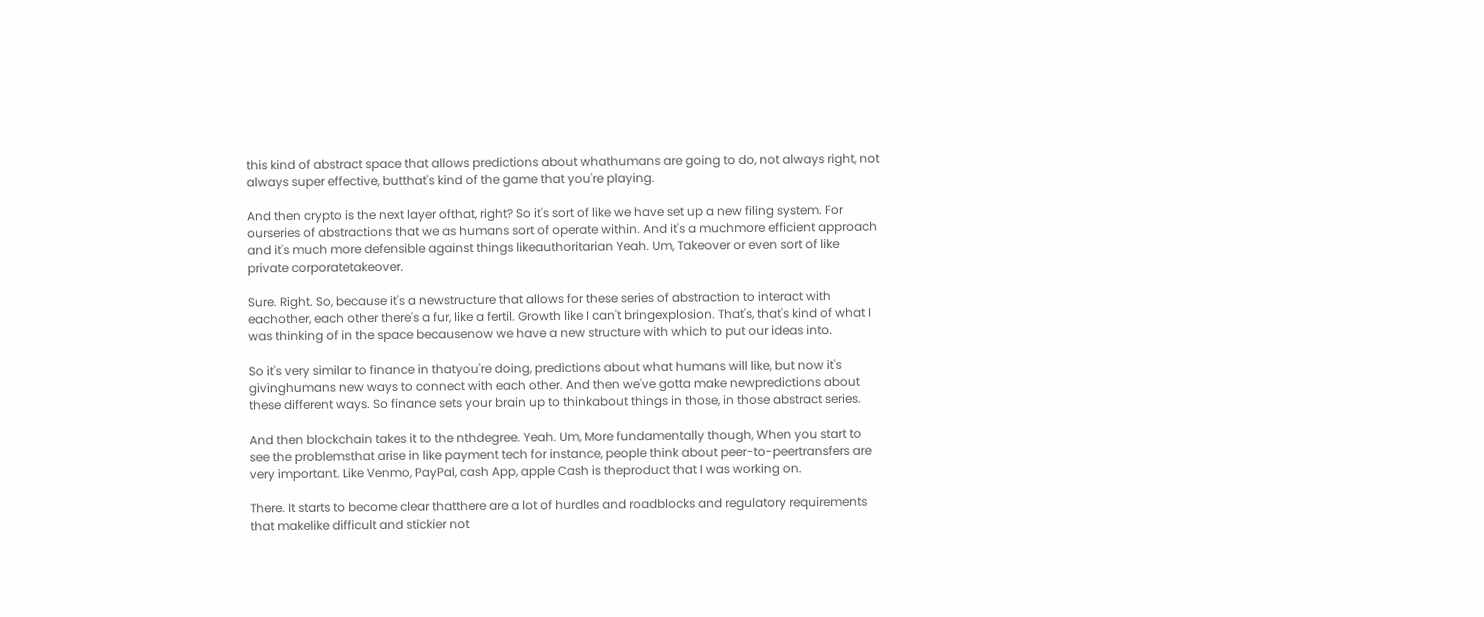this kind of abstract space that allows predictions about whathumans are going to do, not always right, not always super effective, butthat's kind of the game that you're playing.

And then crypto is the next layer ofthat, right? So it's sort of like we have set up a new filing system. For ourseries of abstractions that we as humans sort of operate within. And it's a muchmore efficient approach and it's much more defensible against things likeauthoritarian Yeah. Um, Takeover or even sort of like private corporatetakeover.

Sure. Right. So, because it's a newstructure that allows for these series of abstraction to interact with eachother, each other there's a fur, like a fertil. Growth like I can't bringexplosion. That's, that's kind of what I was thinking of in the space becausenow we have a new structure with which to put our ideas into.

So it's very similar to finance in thatyou're doing, predictions about what humans will like, but now it's givinghumans new ways to connect with each other. And then we've gotta make newpredictions about these different ways. So finance sets your brain up to thinkabout things in those, in those abstract series.

And then blockchain takes it to the nthdegree. Yeah. Um, More fundamentally though, When you start to see the problemsthat arise in like payment tech for instance, people think about peer-to-peertransfers are very important. Like Venmo, PayPal, cash App, apple Cash is theproduct that I was working on.

There. It starts to become clear thatthere are a lot of hurdles and roadblocks and regulatory requirements that makelike difficult and stickier not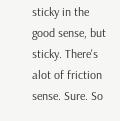sticky in the good sense, but sticky. There's alot of friction sense. Sure. So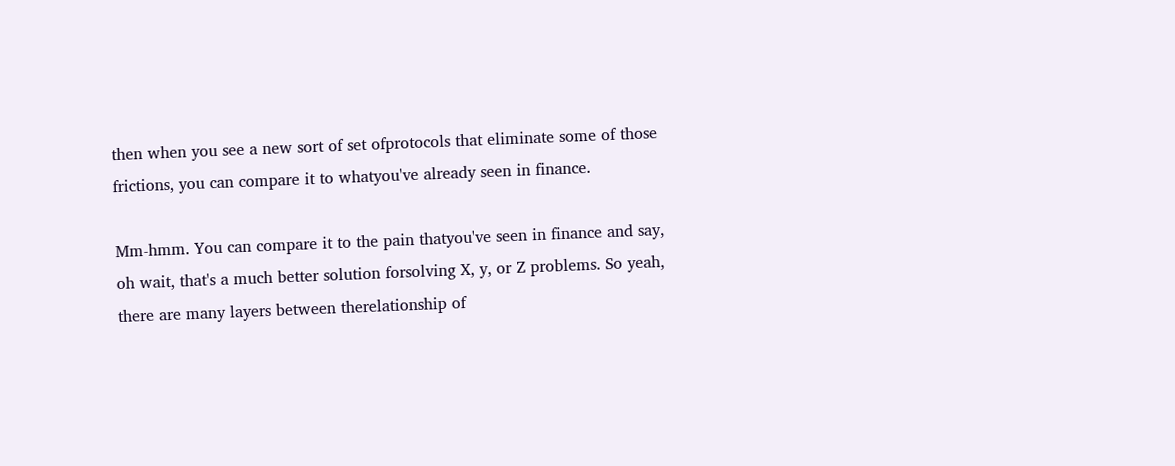then when you see a new sort of set ofprotocols that eliminate some of those frictions, you can compare it to whatyou've already seen in finance.

Mm-hmm. You can compare it to the pain thatyou've seen in finance and say, oh wait, that's a much better solution forsolving X, y, or Z problems. So yeah, there are many layers between therelationship of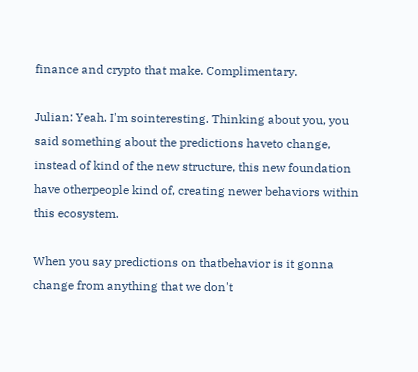finance and crypto that make. Complimentary.

Julian: Yeah. I'm sointeresting. Thinking about you, you said something about the predictions haveto change, instead of kind of the new structure, this new foundation have otherpeople kind of, creating newer behaviors within this ecosystem.

When you say predictions on thatbehavior is it gonna change from anything that we don't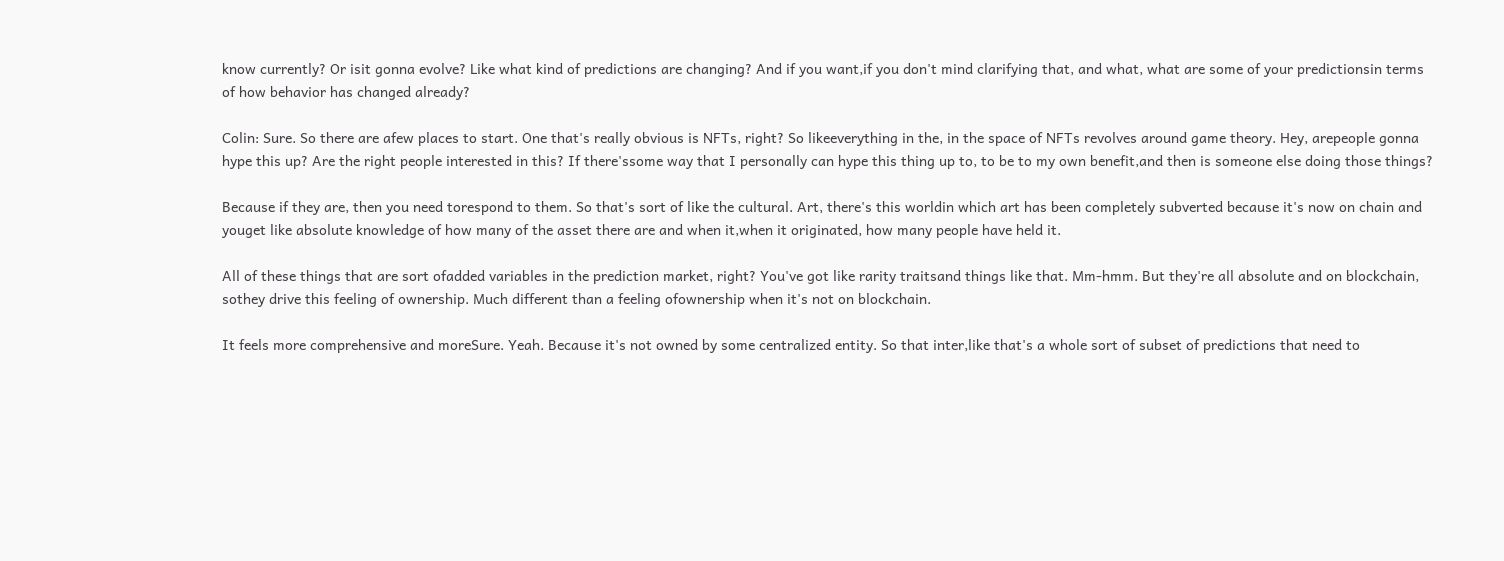know currently? Or isit gonna evolve? Like what kind of predictions are changing? And if you want,if you don't mind clarifying that, and what, what are some of your predictionsin terms of how behavior has changed already?

Colin: Sure. So there are afew places to start. One that's really obvious is NFTs, right? So likeeverything in the, in the space of NFTs revolves around game theory. Hey, arepeople gonna hype this up? Are the right people interested in this? If there'ssome way that I personally can hype this thing up to, to be to my own benefit,and then is someone else doing those things?

Because if they are, then you need torespond to them. So that's sort of like the cultural. Art, there's this worldin which art has been completely subverted because it's now on chain and youget like absolute knowledge of how many of the asset there are and when it,when it originated, how many people have held it.

All of these things that are sort ofadded variables in the prediction market, right? You've got like rarity traitsand things like that. Mm-hmm. But they're all absolute and on blockchain, sothey drive this feeling of ownership. Much different than a feeling ofownership when it's not on blockchain.

It feels more comprehensive and moreSure. Yeah. Because it's not owned by some centralized entity. So that inter,like that's a whole sort of subset of predictions that need to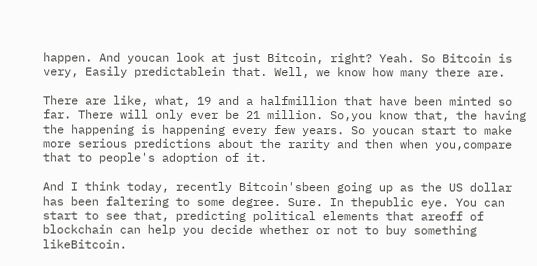happen. And youcan look at just Bitcoin, right? Yeah. So Bitcoin is very, Easily predictablein that. Well, we know how many there are.

There are like, what, 19 and a halfmillion that have been minted so far. There will only ever be 21 million. So,you know that, the having the happening is happening every few years. So youcan start to make more serious predictions about the rarity and then when you,compare that to people's adoption of it.

And I think today, recently Bitcoin'sbeen going up as the US dollar has been faltering to some degree. Sure. In thepublic eye. You can start to see that, predicting political elements that areoff of blockchain can help you decide whether or not to buy something likeBitcoin.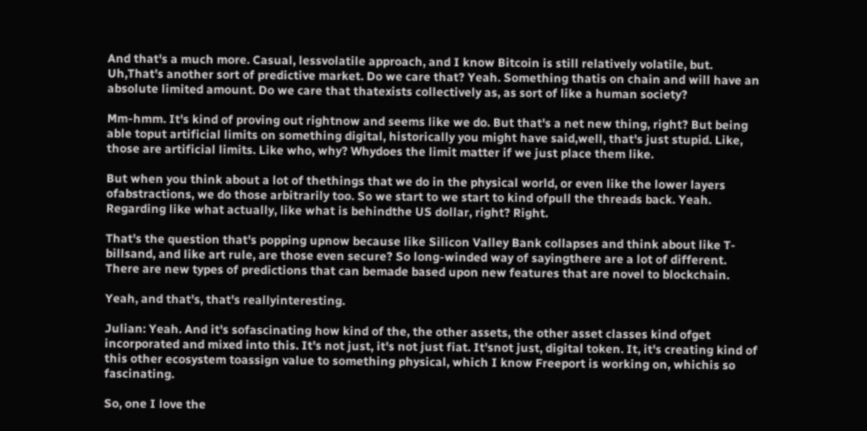And that's a much more. Casual, lessvolatile approach, and I know Bitcoin is still relatively volatile, but. Uh,That's another sort of predictive market. Do we care that? Yeah. Something thatis on chain and will have an absolute limited amount. Do we care that thatexists collectively as, as sort of like a human society?

Mm-hmm. It's kind of proving out rightnow and seems like we do. But that's a net new thing, right? But being able toput artificial limits on something digital, historically you might have said,well, that's just stupid. Like, those are artificial limits. Like who, why? Whydoes the limit matter if we just place them like.

But when you think about a lot of thethings that we do in the physical world, or even like the lower layers ofabstractions, we do those arbitrarily too. So we start to we start to kind ofpull the threads back. Yeah. Regarding like what actually, like what is behindthe US dollar, right? Right.

That's the question that's popping upnow because like Silicon Valley Bank collapses and think about like T-billsand, and like art rule, are those even secure? So long-winded way of sayingthere are a lot of different. There are new types of predictions that can bemade based upon new features that are novel to blockchain.

Yeah, and that's, that's reallyinteresting.

Julian: Yeah. And it's sofascinating how kind of the, the other assets, the other asset classes kind ofget incorporated and mixed into this. It's not just, it's not just fiat. It'snot just, digital token. It, it's creating kind of this other ecosystem toassign value to something physical, which I know Freeport is working on, whichis so fascinating.

So, one I love the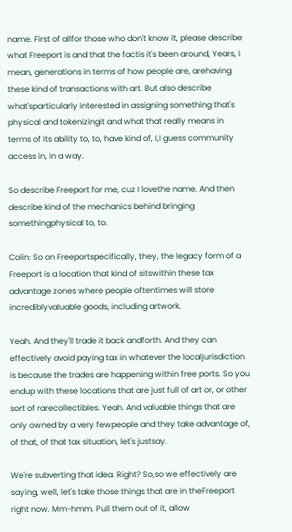name. First of allfor those who don't know it, please describe what Freeport is and that the factis it's been around, Years, I mean, generations in terms of how people are, arehaving these kind of transactions with art. But also describe what'sparticularly interested in assigning something that's physical and tokenizingit and what that really means in terms of its ability to, to, have kind of, I,I guess community access in, in a way.

So describe Freeport for me, cuz I lovethe name. And then describe kind of the mechanics behind bringing somethingphysical to, to.

Colin: So on Freeportspecifically, they, the legacy form of a Freeport is a location that kind of sitswithin these tax advantage zones where people oftentimes will store incrediblyvaluable goods, including artwork.

Yeah. And they'll trade it back andforth. And they can effectively avoid paying tax in whatever the localjurisdiction is because the trades are happening within free ports. So you endup with these locations that are just full of art or, or other sort of rarecollectibles. Yeah. And valuable things that are only owned by a very fewpeople and they take advantage of, of that, of that tax situation, let's justsay.

We're subverting that idea. Right? So,so we effectively are saying, well, let's take those things that are in theFreeport right now. Mm-hmm. Pull them out of it, allow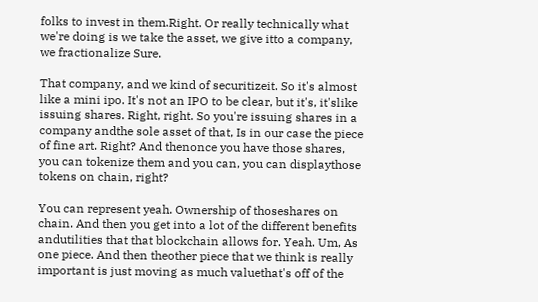folks to invest in them.Right. Or really technically what we're doing is we take the asset, we give itto a company, we fractionalize Sure.

That company, and we kind of securitizeit. So it's almost like a mini ipo. It's not an IPO to be clear, but it's, it'slike issuing shares. Right, right. So you're issuing shares in a company andthe sole asset of that, Is in our case the piece of fine art. Right? And thenonce you have those shares, you can tokenize them and you can, you can displaythose tokens on chain, right?

You can represent yeah. Ownership of thoseshares on chain. And then you get into a lot of the different benefits andutilities that that blockchain allows for. Yeah. Um, As one piece. And then theother piece that we think is really important is just moving as much valuethat's off of the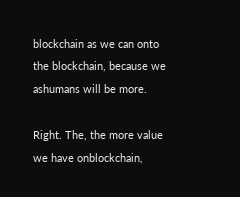blockchain as we can onto the blockchain, because we ashumans will be more.

Right. The, the more value we have onblockchain,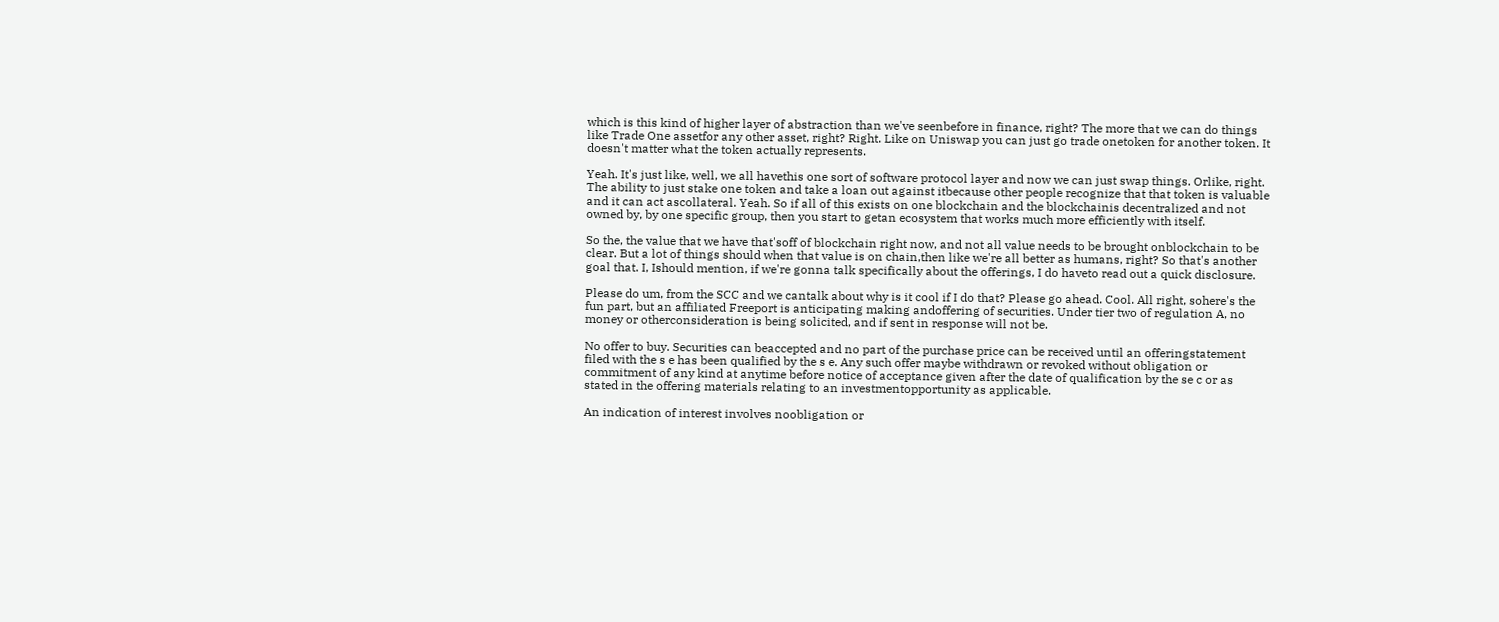which is this kind of higher layer of abstraction than we've seenbefore in finance, right? The more that we can do things like Trade One assetfor any other asset, right? Right. Like on Uniswap you can just go trade onetoken for another token. It doesn't matter what the token actually represents.

Yeah. It's just like, well, we all havethis one sort of software protocol layer and now we can just swap things. Orlike, right. The ability to just stake one token and take a loan out against itbecause other people recognize that that token is valuable and it can act ascollateral. Yeah. So if all of this exists on one blockchain and the blockchainis decentralized and not owned by, by one specific group, then you start to getan ecosystem that works much more efficiently with itself.

So the, the value that we have that'soff of blockchain right now, and not all value needs to be brought onblockchain to be clear. But a lot of things should when that value is on chain,then like we're all better as humans, right? So that's another goal that. I, Ishould mention, if we're gonna talk specifically about the offerings, I do haveto read out a quick disclosure.

Please do um, from the SCC and we cantalk about why is it cool if I do that? Please go ahead. Cool. All right, sohere's the fun part, but an affiliated Freeport is anticipating making andoffering of securities. Under tier two of regulation A, no money or otherconsideration is being solicited, and if sent in response will not be.

No offer to buy. Securities can beaccepted and no part of the purchase price can be received until an offeringstatement filed with the s e has been qualified by the s e. Any such offer maybe withdrawn or revoked without obligation or commitment of any kind at anytime before notice of acceptance given after the date of qualification by the se c or as stated in the offering materials relating to an investmentopportunity as applicable.

An indication of interest involves noobligation or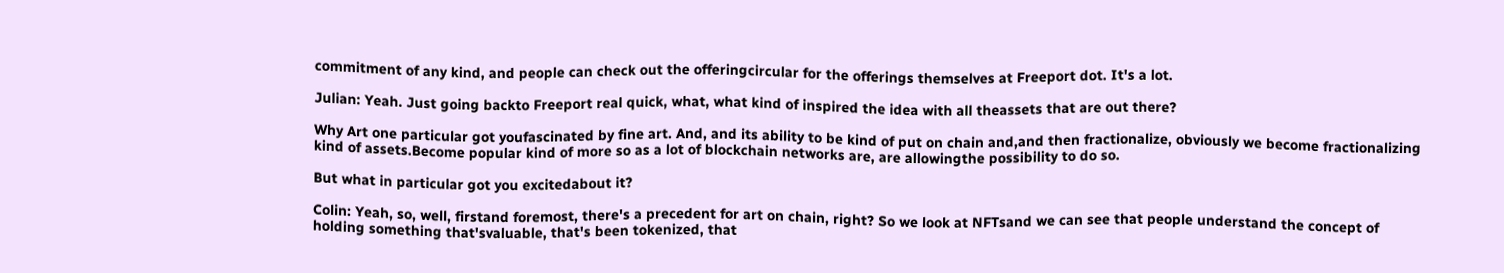commitment of any kind, and people can check out the offeringcircular for the offerings themselves at Freeport dot. It's a lot.

Julian: Yeah. Just going backto Freeport real quick, what, what kind of inspired the idea with all theassets that are out there?

Why Art one particular got youfascinated by fine art. And, and its ability to be kind of put on chain and,and then fractionalize, obviously we become fractionalizing kind of assets.Become popular kind of more so as a lot of blockchain networks are, are allowingthe possibility to do so.

But what in particular got you excitedabout it?

Colin: Yeah, so, well, firstand foremost, there's a precedent for art on chain, right? So we look at NFTsand we can see that people understand the concept of holding something that'svaluable, that's been tokenized, that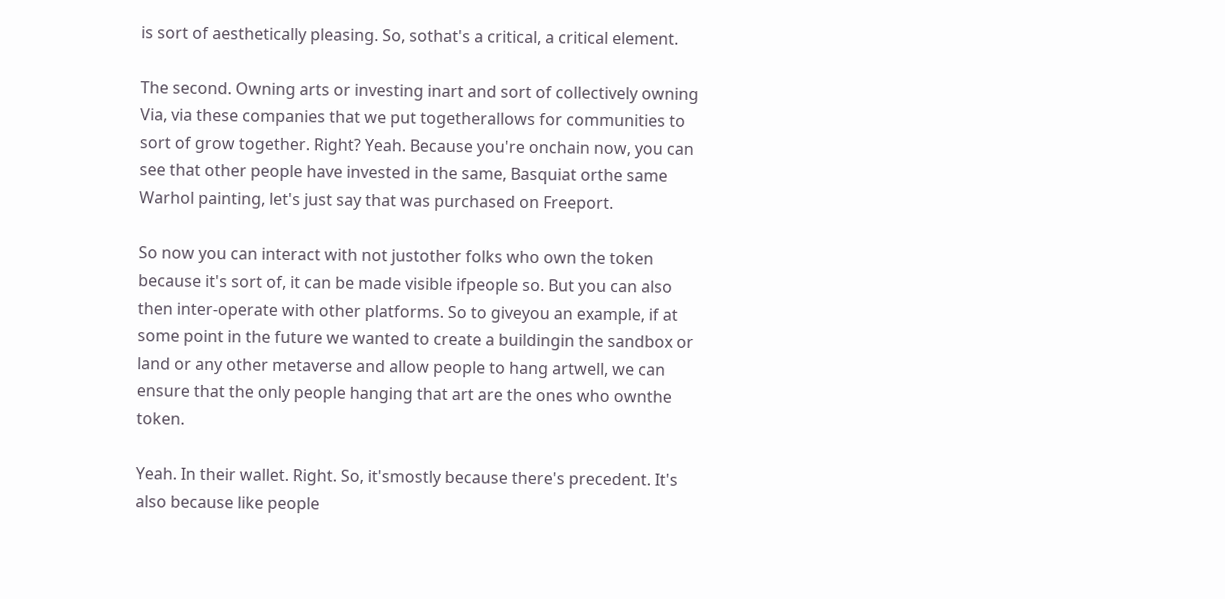is sort of aesthetically pleasing. So, sothat's a critical, a critical element.

The second. Owning arts or investing inart and sort of collectively owning Via, via these companies that we put togetherallows for communities to sort of grow together. Right? Yeah. Because you're onchain now, you can see that other people have invested in the same, Basquiat orthe same Warhol painting, let's just say that was purchased on Freeport.

So now you can interact with not justother folks who own the token because it's sort of, it can be made visible ifpeople so. But you can also then inter-operate with other platforms. So to giveyou an example, if at some point in the future we wanted to create a buildingin the sandbox or land or any other metaverse and allow people to hang artwell, we can ensure that the only people hanging that art are the ones who ownthe token.

Yeah. In their wallet. Right. So, it'smostly because there's precedent. It's also because like people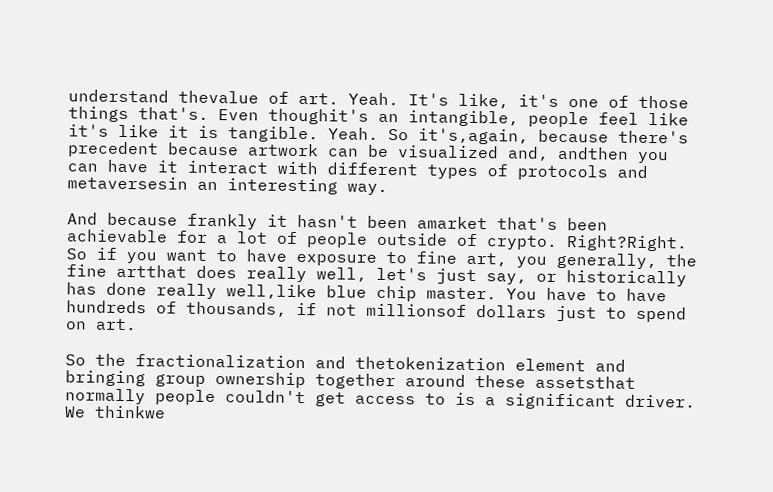understand thevalue of art. Yeah. It's like, it's one of those things that's. Even thoughit's an intangible, people feel like it's like it is tangible. Yeah. So it's,again, because there's precedent because artwork can be visualized and, andthen you can have it interact with different types of protocols and metaversesin an interesting way.

And because frankly it hasn't been amarket that's been achievable for a lot of people outside of crypto. Right?Right. So if you want to have exposure to fine art, you generally, the fine artthat does really well, let's just say, or historically has done really well,like blue chip master. You have to have hundreds of thousands, if not millionsof dollars just to spend on art.

So the fractionalization and thetokenization element and bringing group ownership together around these assetsthat normally people couldn't get access to is a significant driver. We thinkwe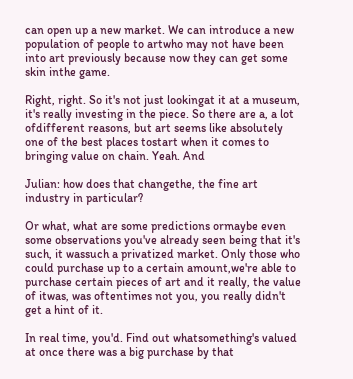can open up a new market. We can introduce a new population of people to artwho may not have been into art previously because now they can get some skin inthe game.

Right, right. So it's not just lookingat it at a museum, it's really investing in the piece. So there are a, a lot ofdifferent reasons, but art seems like absolutely one of the best places tostart when it comes to bringing value on chain. Yeah. And

Julian: how does that changethe, the fine art industry in particular?

Or what, what are some predictions ormaybe even some observations you've already seen being that it's such, it wassuch a privatized market. Only those who could purchase up to a certain amount,we're able to purchase certain pieces of art and it really, the value of itwas, was oftentimes not you, you really didn't get a hint of it.

In real time, you'd. Find out whatsomething's valued at once there was a big purchase by that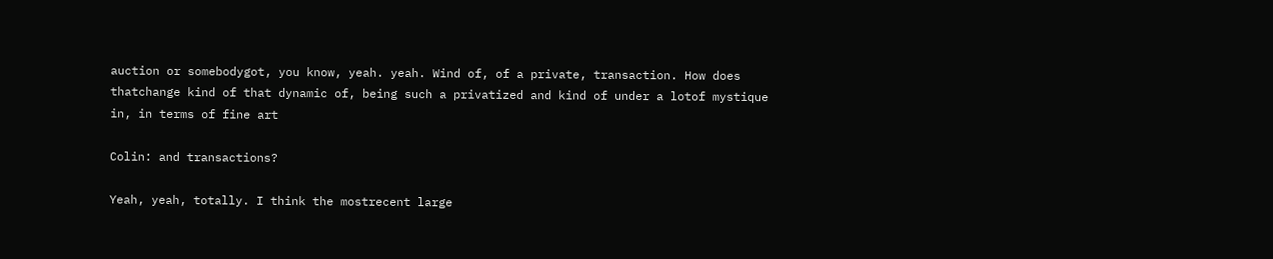auction or somebodygot, you know, yeah. yeah. Wind of, of a private, transaction. How does thatchange kind of that dynamic of, being such a privatized and kind of under a lotof mystique in, in terms of fine art

Colin: and transactions?

Yeah, yeah, totally. I think the mostrecent large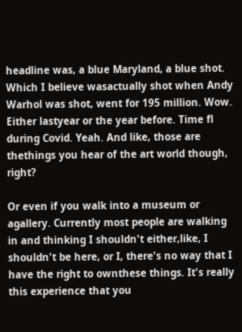headline was, a blue Maryland, a blue shot. Which I believe wasactually shot when Andy Warhol was shot, went for 195 million. Wow. Either lastyear or the year before. Time fl during Covid. Yeah. And like, those are thethings you hear of the art world though, right?

Or even if you walk into a museum or agallery. Currently most people are walking in and thinking I shouldn't either,like, I shouldn't be here, or I, there's no way that I have the right to ownthese things. It's really this experience that you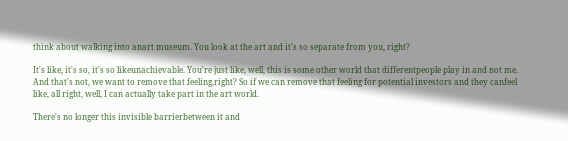think about walking into anart museum. You look at the art and it's so separate from you, right?

It's like, it's so, it's so likeunachievable. You're just like, well, this is some other world that differentpeople play in and not me. And that's not, we want to remove that feeling,right? So if we can remove that feeling for potential investors and they canfeel like, all right, well, I can actually take part in the art world.

There's no longer this invisible barrierbetween it and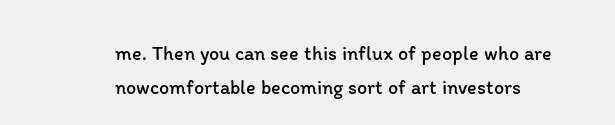me. Then you can see this influx of people who are nowcomfortable becoming sort of art investors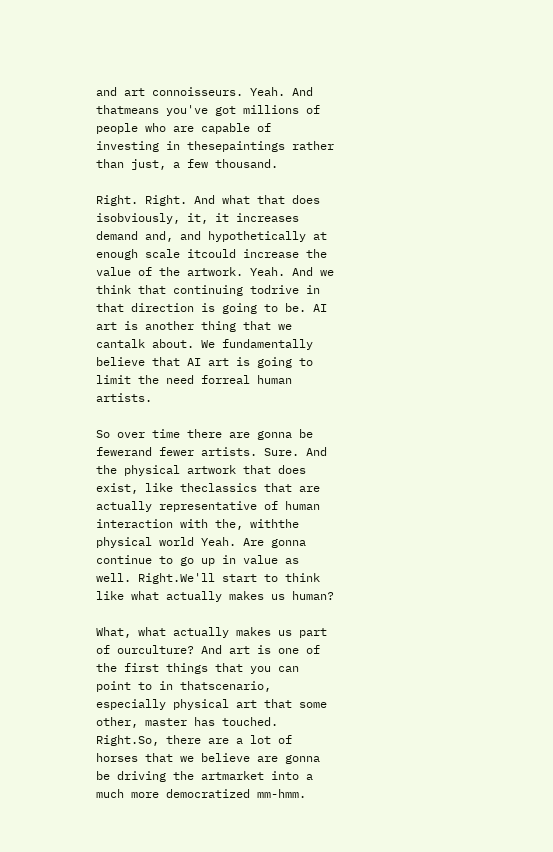and art connoisseurs. Yeah. And thatmeans you've got millions of people who are capable of investing in thesepaintings rather than just, a few thousand.

Right. Right. And what that does isobviously, it, it increases demand and, and hypothetically at enough scale itcould increase the value of the artwork. Yeah. And we think that continuing todrive in that direction is going to be. AI art is another thing that we cantalk about. We fundamentally believe that AI art is going to limit the need forreal human artists.

So over time there are gonna be fewerand fewer artists. Sure. And the physical artwork that does exist, like theclassics that are actually representative of human interaction with the, withthe physical world Yeah. Are gonna continue to go up in value as well. Right.We'll start to think like what actually makes us human?

What, what actually makes us part of ourculture? And art is one of the first things that you can point to in thatscenario, especially physical art that some other, master has touched. Right.So, there are a lot of horses that we believe are gonna be driving the artmarket into a much more democratized mm-hmm.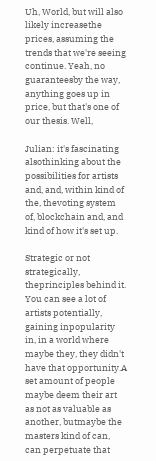Uh, World, but will also likely increasethe prices, assuming the trends that we're seeing continue. Yeah, no guaranteesby the way, anything goes up in price, but that's one of our thesis. Well,

Julian: it's fascinating alsothinking about the possibilities for artists and, and, within kind of the, thevoting system of, blockchain and, and kind of how it's set up.

Strategic or not strategically, theprinciples behind it. You can see a lot of artists potentially, gaining inpopularity in, in a world where maybe they, they didn't have that opportunity.A set amount of people maybe deem their art as not as valuable as another, butmaybe the masters kind of can, can perpetuate that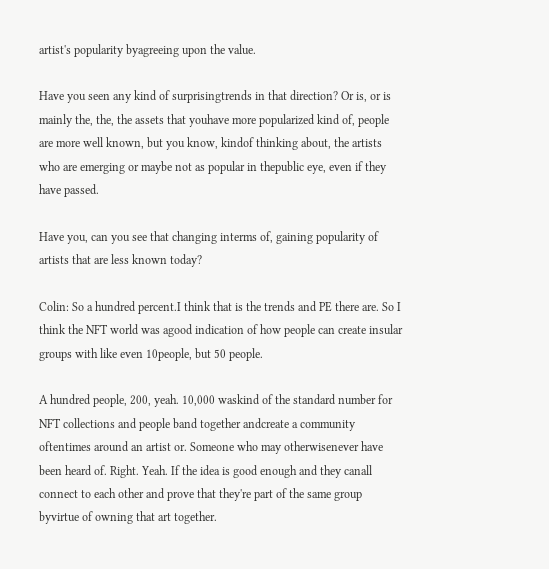artist's popularity byagreeing upon the value.

Have you seen any kind of surprisingtrends in that direction? Or is, or is mainly the, the, the assets that youhave more popularized kind of, people are more well known, but you know, kindof thinking about, the artists who are emerging or maybe not as popular in thepublic eye, even if they have passed.

Have you, can you see that changing interms of, gaining popularity of artists that are less known today?

Colin: So a hundred percent.I think that is the trends and PE there are. So I think the NFT world was agood indication of how people can create insular groups with like even 10people, but 50 people.

A hundred people, 200, yeah. 10,000 waskind of the standard number for NFT collections and people band together andcreate a community oftentimes around an artist or. Someone who may otherwisenever have been heard of. Right. Yeah. If the idea is good enough and they canall connect to each other and prove that they're part of the same group byvirtue of owning that art together.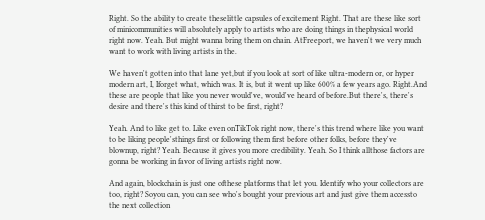Right. So the ability to create theselittle capsules of excitement Right. That are these like sort of minicommunities will absolutely apply to artists who are doing things in thephysical world right now. Yeah. But might wanna bring them on chain. AtFreeport, we haven't we very much want to work with living artists in the.

We haven't gotten into that lane yet,but if you look at sort of like ultra-modern or, or hyper modern art, I, Iforget what, which was. It is, but it went up like 600% a few years ago. Right.And these are people that like you never would've, would've heard of before.But there's, there's desire and there's this kind of thirst to be first, right?

Yeah. And to like get to. Like even onTikTok right now, there's this trend where like you want to be liking people'sthings first or following them first before other folks, before they've blownup, right? Yeah. Because it gives you more credibility. Yeah. So I think allthose factors are gonna be working in favor of living artists right now.

And again, blockchain is just one ofthese platforms that let you. Identify who your collectors are too, right? Soyou can, you can see who's bought your previous art and just give them accessto the next collection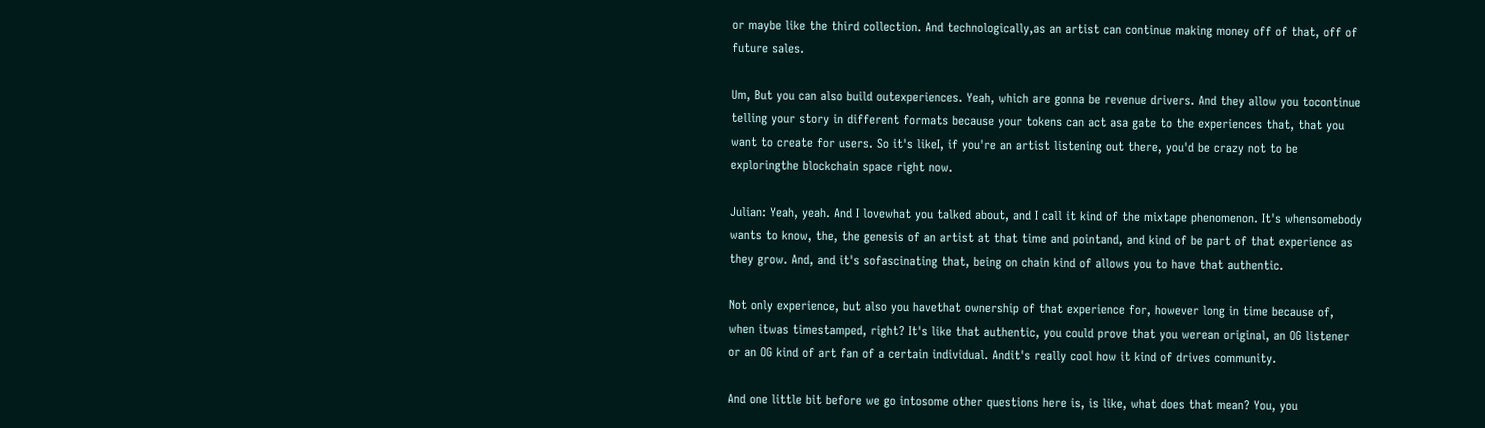or maybe like the third collection. And technologically,as an artist can continue making money off of that, off of future sales.

Um, But you can also build outexperiences. Yeah, which are gonna be revenue drivers. And they allow you tocontinue telling your story in different formats because your tokens can act asa gate to the experiences that, that you want to create for users. So it's likeI, if you're an artist listening out there, you'd be crazy not to be exploringthe blockchain space right now.

Julian: Yeah, yeah. And I lovewhat you talked about, and I call it kind of the mixtape phenomenon. It's whensomebody wants to know, the, the genesis of an artist at that time and pointand, and kind of be part of that experience as they grow. And, and it's sofascinating that, being on chain kind of allows you to have that authentic.

Not only experience, but also you havethat ownership of that experience for, however long in time because of, when itwas timestamped, right? It's like that authentic, you could prove that you werean original, an OG listener or an OG kind of art fan of a certain individual. Andit's really cool how it kind of drives community.

And one little bit before we go intosome other questions here is, is like, what does that mean? You, you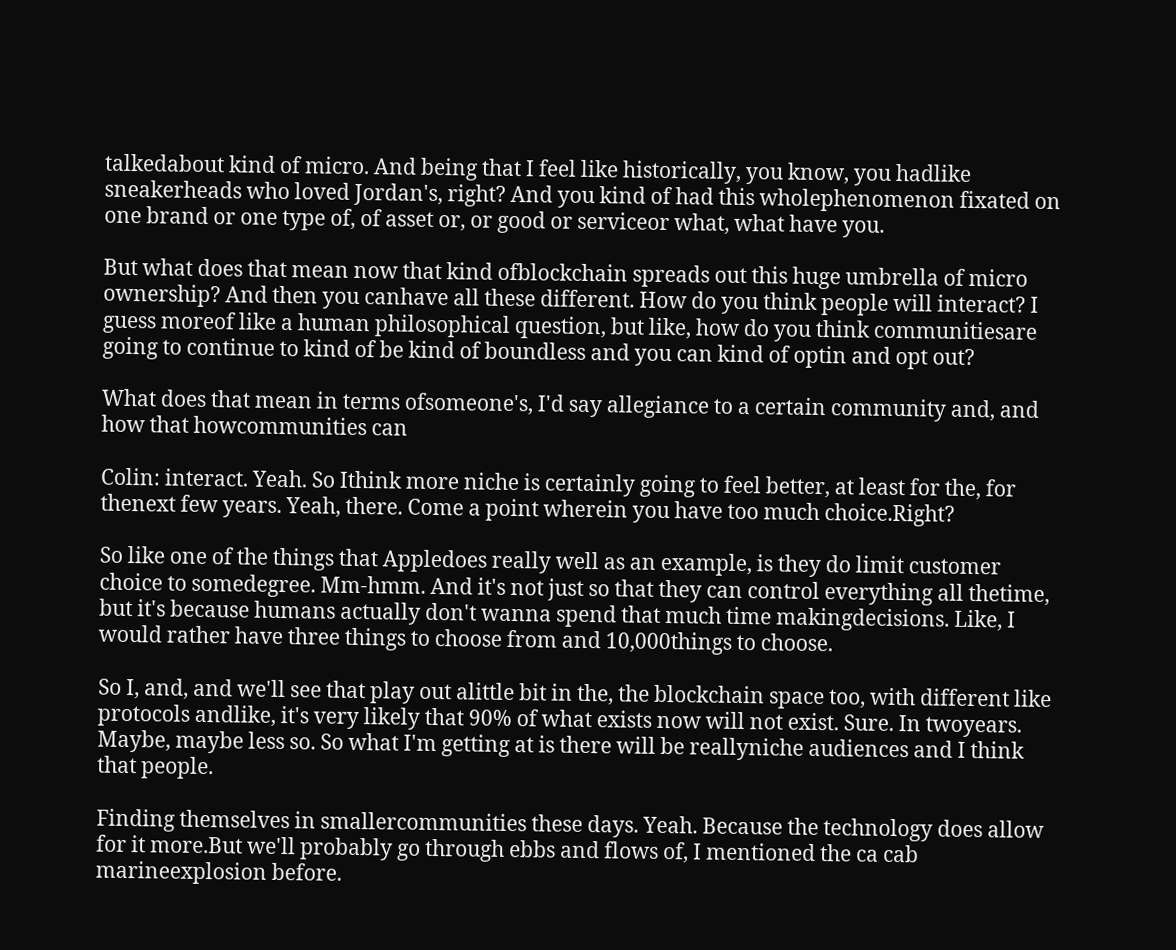talkedabout kind of micro. And being that I feel like historically, you know, you hadlike sneakerheads who loved Jordan's, right? And you kind of had this wholephenomenon fixated on one brand or one type of, of asset or, or good or serviceor what, what have you.

But what does that mean now that kind ofblockchain spreads out this huge umbrella of micro ownership? And then you canhave all these different. How do you think people will interact? I guess moreof like a human philosophical question, but like, how do you think communitiesare going to continue to kind of be kind of boundless and you can kind of optin and opt out?

What does that mean in terms ofsomeone's, I'd say allegiance to a certain community and, and how that howcommunities can

Colin: interact. Yeah. So Ithink more niche is certainly going to feel better, at least for the, for thenext few years. Yeah, there. Come a point wherein you have too much choice.Right?

So like one of the things that Appledoes really well as an example, is they do limit customer choice to somedegree. Mm-hmm. And it's not just so that they can control everything all thetime, but it's because humans actually don't wanna spend that much time makingdecisions. Like, I would rather have three things to choose from and 10,000things to choose.

So I, and, and we'll see that play out alittle bit in the, the blockchain space too, with different like protocols andlike, it's very likely that 90% of what exists now will not exist. Sure. In twoyears. Maybe, maybe less so. So what I'm getting at is there will be reallyniche audiences and I think that people.

Finding themselves in smallercommunities these days. Yeah. Because the technology does allow for it more.But we'll probably go through ebbs and flows of, I mentioned the ca cab marineexplosion before.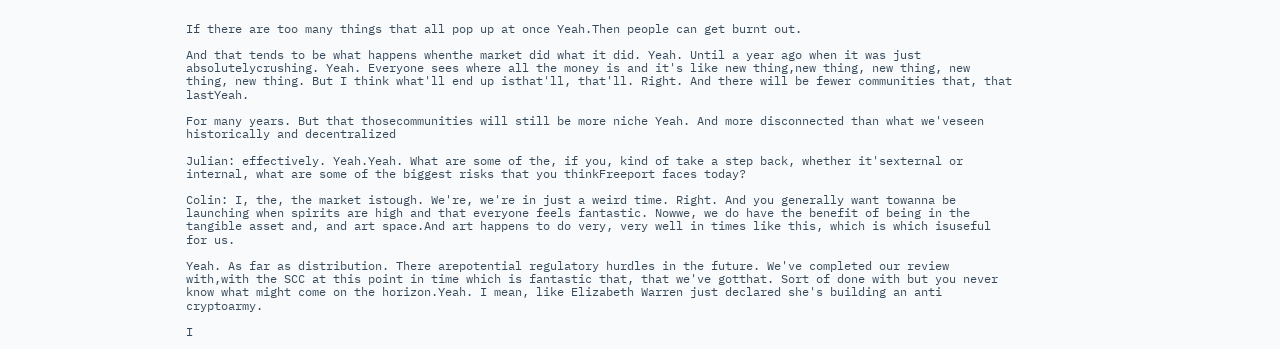If there are too many things that all pop up at once Yeah.Then people can get burnt out.

And that tends to be what happens whenthe market did what it did. Yeah. Until a year ago when it was just absolutelycrushing. Yeah. Everyone sees where all the money is and it's like new thing,new thing, new thing, new thing, new thing. But I think what'll end up isthat'll, that'll. Right. And there will be fewer communities that, that lastYeah.

For many years. But that thosecommunities will still be more niche Yeah. And more disconnected than what we'veseen historically and decentralized

Julian: effectively. Yeah.Yeah. What are some of the, if you, kind of take a step back, whether it'sexternal or internal, what are some of the biggest risks that you thinkFreeport faces today?

Colin: I, the, the market istough. We're, we're in just a weird time. Right. And you generally want towanna be launching when spirits are high and that everyone feels fantastic. Nowwe, we do have the benefit of being in the tangible asset and, and art space.And art happens to do very, very well in times like this, which is which isuseful for us.

Yeah. As far as distribution. There arepotential regulatory hurdles in the future. We've completed our review with,with the SCC at this point in time which is fantastic that, that we've gotthat. Sort of done with but you never know what might come on the horizon.Yeah. I mean, like Elizabeth Warren just declared she's building an anti cryptoarmy.

I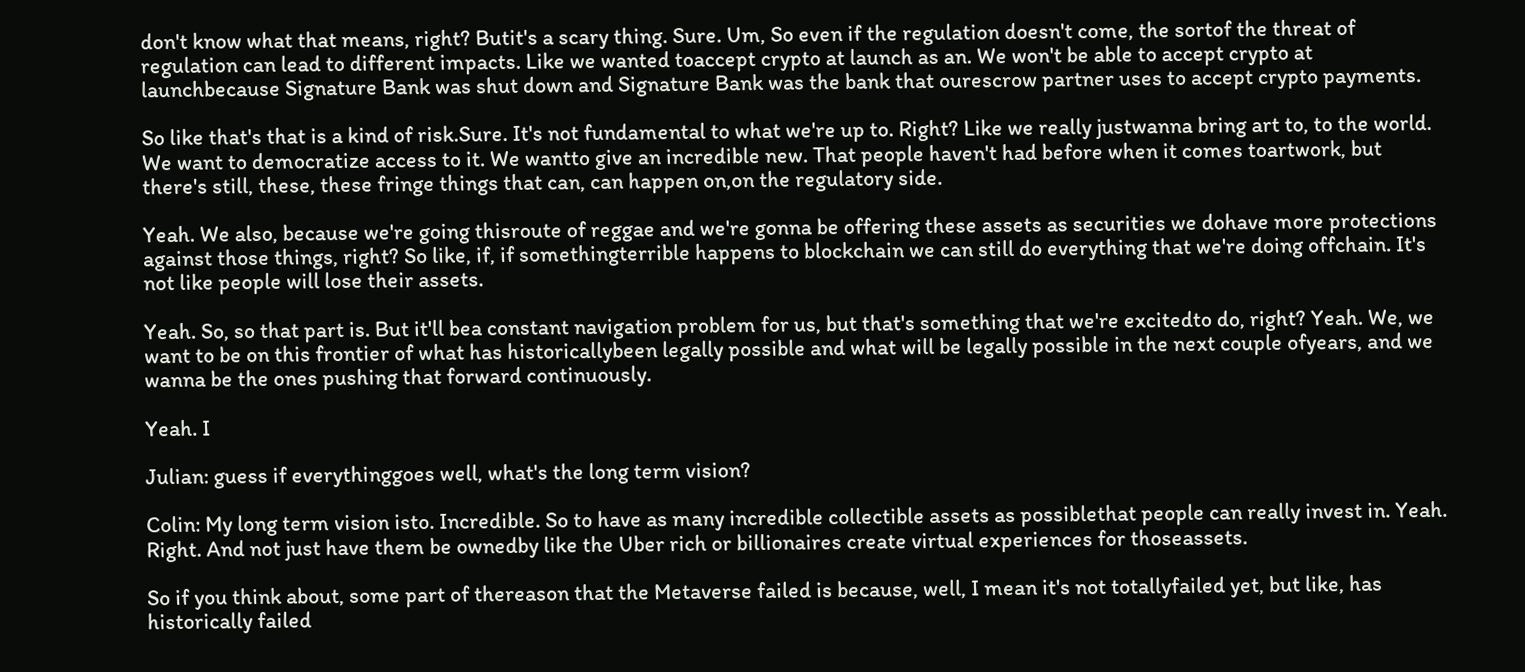don't know what that means, right? Butit's a scary thing. Sure. Um, So even if the regulation doesn't come, the sortof the threat of regulation can lead to different impacts. Like we wanted toaccept crypto at launch as an. We won't be able to accept crypto at launchbecause Signature Bank was shut down and Signature Bank was the bank that ourescrow partner uses to accept crypto payments.

So like that's that is a kind of risk.Sure. It's not fundamental to what we're up to. Right? Like we really justwanna bring art to, to the world. We want to democratize access to it. We wantto give an incredible new. That people haven't had before when it comes toartwork, but there's still, these, these fringe things that can, can happen on,on the regulatory side.

Yeah. We also, because we're going thisroute of reggae and we're gonna be offering these assets as securities we dohave more protections against those things, right? So like, if, if somethingterrible happens to blockchain we can still do everything that we're doing offchain. It's not like people will lose their assets.

Yeah. So, so that part is. But it'll bea constant navigation problem for us, but that's something that we're excitedto do, right? Yeah. We, we want to be on this frontier of what has historicallybeen legally possible and what will be legally possible in the next couple ofyears, and we wanna be the ones pushing that forward continuously.

Yeah. I

Julian: guess if everythinggoes well, what's the long term vision?

Colin: My long term vision isto. Incredible. So to have as many incredible collectible assets as possiblethat people can really invest in. Yeah. Right. And not just have them be ownedby like the Uber rich or billionaires create virtual experiences for thoseassets.

So if you think about, some part of thereason that the Metaverse failed is because, well, I mean it's not totallyfailed yet, but like, has historically failed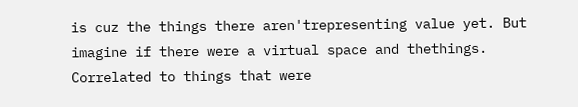is cuz the things there aren'trepresenting value yet. But imagine if there were a virtual space and thethings. Correlated to things that were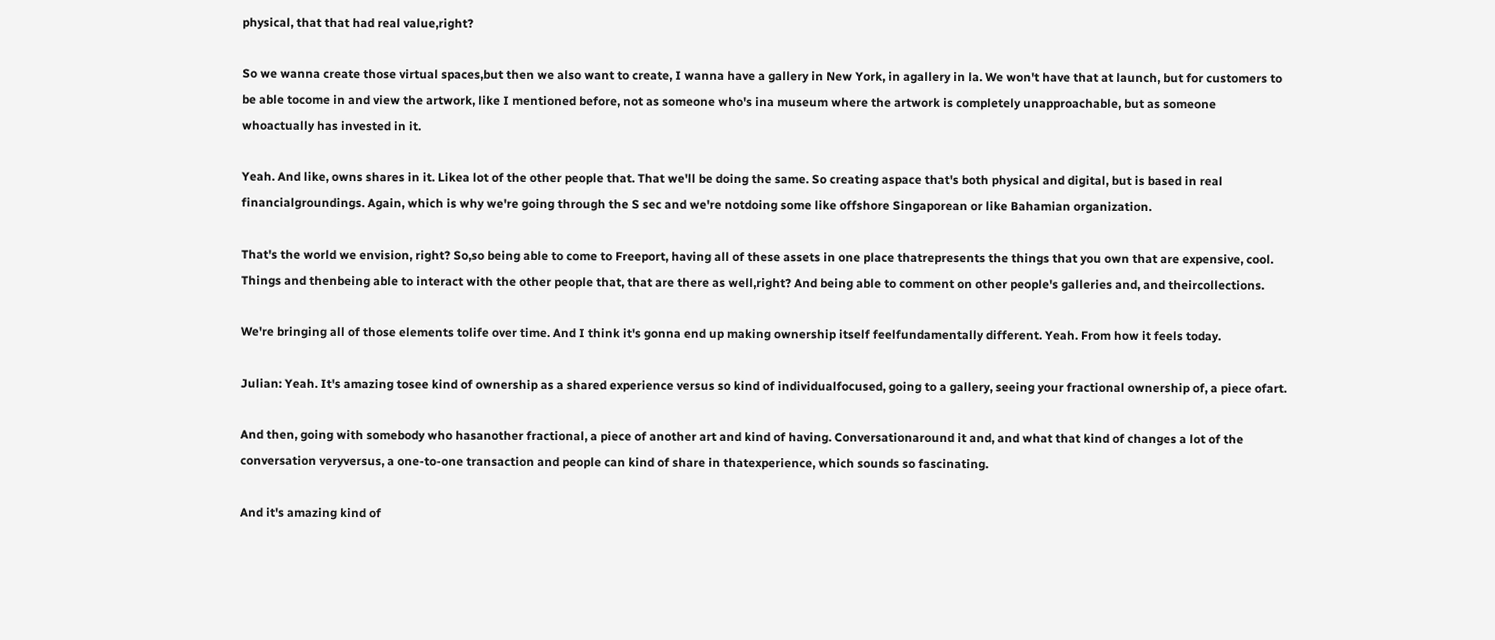physical, that that had real value,right?

So we wanna create those virtual spaces,but then we also want to create, I wanna have a gallery in New York, in agallery in la. We won't have that at launch, but for customers to be able tocome in and view the artwork, like I mentioned before, not as someone who's ina museum where the artwork is completely unapproachable, but as someone whoactually has invested in it.

Yeah. And like, owns shares in it. Likea lot of the other people that. That we'll be doing the same. So creating aspace that's both physical and digital, but is based in real financialgroundings. Again, which is why we're going through the S sec and we're notdoing some like offshore Singaporean or like Bahamian organization.

That's the world we envision, right? So,so being able to come to Freeport, having all of these assets in one place thatrepresents the things that you own that are expensive, cool. Things and thenbeing able to interact with the other people that, that are there as well,right? And being able to comment on other people's galleries and, and theircollections.

We're bringing all of those elements tolife over time. And I think it's gonna end up making ownership itself feelfundamentally different. Yeah. From how it feels today.

Julian: Yeah. It's amazing tosee kind of ownership as a shared experience versus so kind of individualfocused, going to a gallery, seeing your fractional ownership of, a piece ofart.

And then, going with somebody who hasanother fractional, a piece of another art and kind of having. Conversationaround it and, and what that kind of changes a lot of the conversation veryversus, a one-to-one transaction and people can kind of share in thatexperience, which sounds so fascinating.

And it's amazing kind of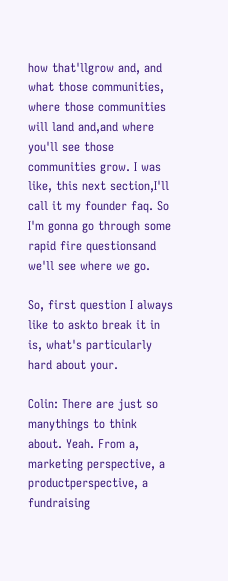how that'llgrow and, and what those communities, where those communities will land and,and where you'll see those communities grow. I was like, this next section,I'll call it my founder faq. So I'm gonna go through some rapid fire questionsand we'll see where we go.

So, first question I always like to askto break it in is, what's particularly hard about your.

Colin: There are just so manythings to think about. Yeah. From a, marketing perspective, a productperspective, a fundraising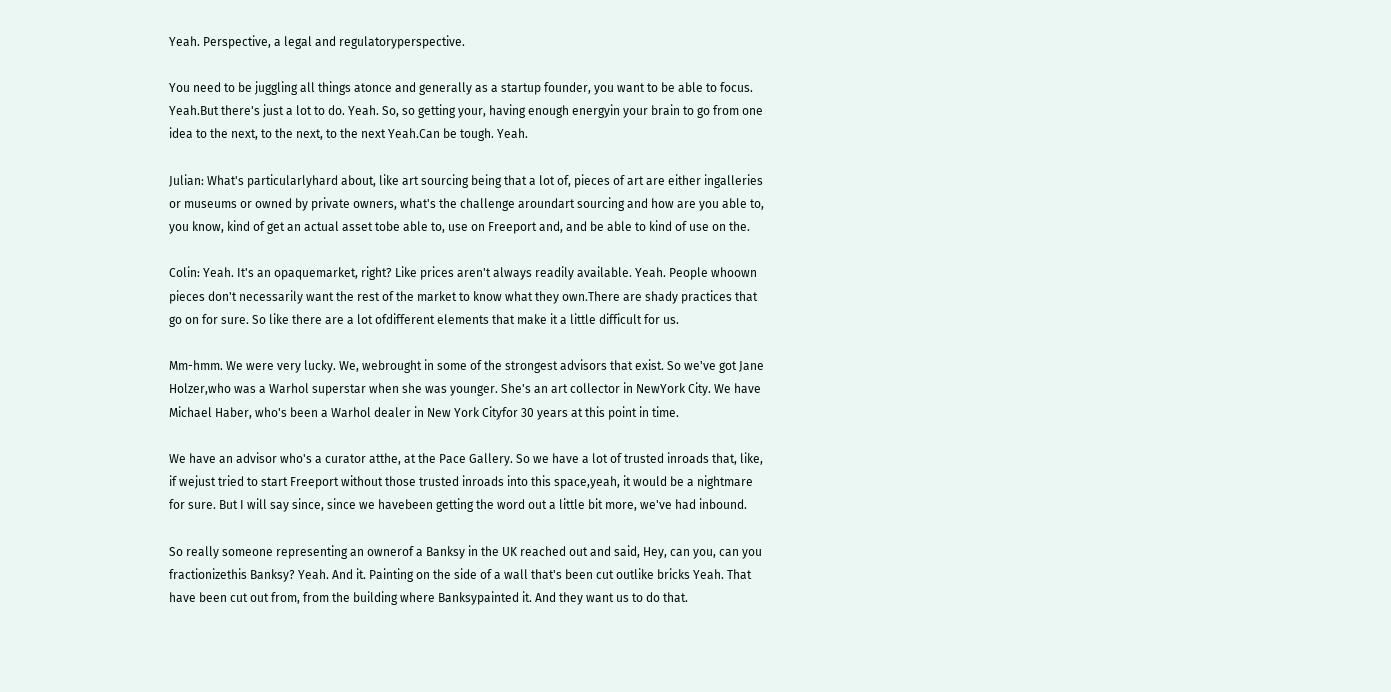Yeah. Perspective, a legal and regulatoryperspective.

You need to be juggling all things atonce and generally as a startup founder, you want to be able to focus. Yeah.But there's just a lot to do. Yeah. So, so getting your, having enough energyin your brain to go from one idea to the next, to the next, to the next Yeah.Can be tough. Yeah.

Julian: What's particularlyhard about, like art sourcing being that a lot of, pieces of art are either ingalleries or museums or owned by private owners, what's the challenge aroundart sourcing and how are you able to, you know, kind of get an actual asset tobe able to, use on Freeport and, and be able to kind of use on the.

Colin: Yeah. It's an opaquemarket, right? Like prices aren't always readily available. Yeah. People whoown pieces don't necessarily want the rest of the market to know what they own.There are shady practices that go on for sure. So like there are a lot ofdifferent elements that make it a little difficult for us.

Mm-hmm. We were very lucky. We, webrought in some of the strongest advisors that exist. So we've got Jane Holzer,who was a Warhol superstar when she was younger. She's an art collector in NewYork City. We have Michael Haber, who's been a Warhol dealer in New York Cityfor 30 years at this point in time.

We have an advisor who's a curator atthe, at the Pace Gallery. So we have a lot of trusted inroads that, like, if wejust tried to start Freeport without those trusted inroads into this space,yeah, it would be a nightmare for sure. But I will say since, since we havebeen getting the word out a little bit more, we've had inbound.

So really someone representing an ownerof a Banksy in the UK reached out and said, Hey, can you, can you fractionizethis Banksy? Yeah. And it. Painting on the side of a wall that's been cut outlike bricks Yeah. That have been cut out from, from the building where Banksypainted it. And they want us to do that.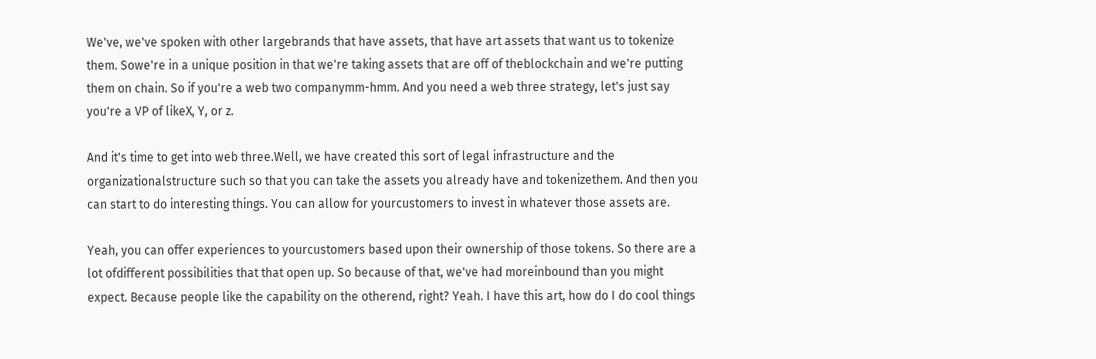We've, we've spoken with other largebrands that have assets, that have art assets that want us to tokenize them. Sowe're in a unique position in that we're taking assets that are off of theblockchain and we're putting them on chain. So if you're a web two companymm-hmm. And you need a web three strategy, let's just say you're a VP of likeX, Y, or z.

And it's time to get into web three.Well, we have created this sort of legal infrastructure and the organizationalstructure such so that you can take the assets you already have and tokenizethem. And then you can start to do interesting things. You can allow for yourcustomers to invest in whatever those assets are.

Yeah, you can offer experiences to yourcustomers based upon their ownership of those tokens. So there are a lot ofdifferent possibilities that that open up. So because of that, we've had moreinbound than you might expect. Because people like the capability on the otherend, right? Yeah. I have this art, how do I do cool things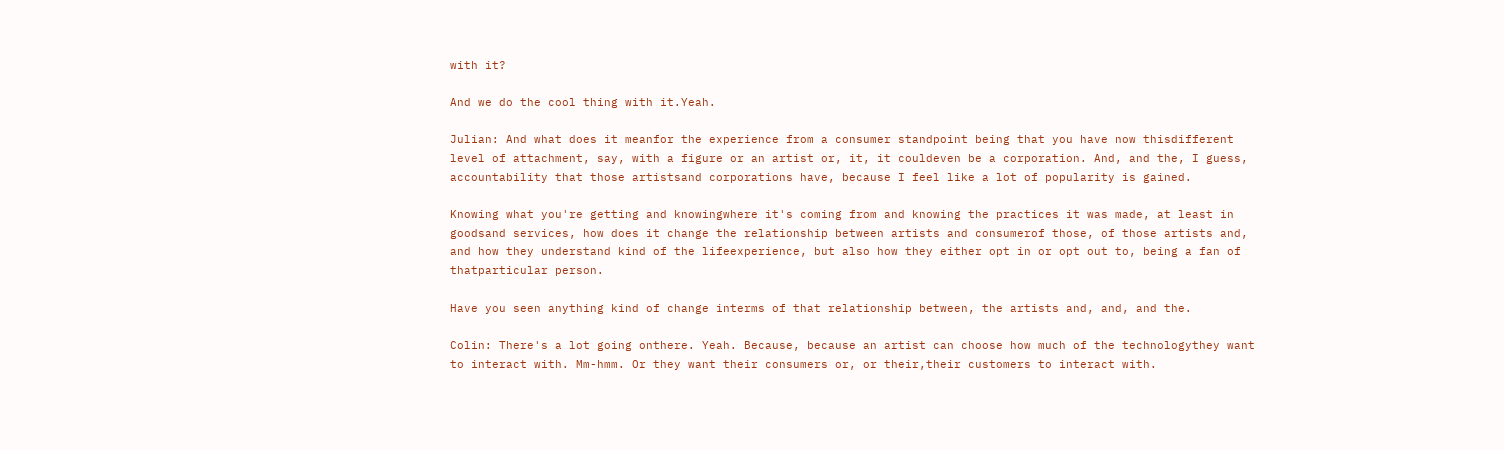with it?

And we do the cool thing with it.Yeah.

Julian: And what does it meanfor the experience from a consumer standpoint being that you have now thisdifferent level of attachment, say, with a figure or an artist or, it, it couldeven be a corporation. And, and the, I guess, accountability that those artistsand corporations have, because I feel like a lot of popularity is gained.

Knowing what you're getting and knowingwhere it's coming from and knowing the practices it was made, at least in goodsand services, how does it change the relationship between artists and consumerof those, of those artists and, and how they understand kind of the lifeexperience, but also how they either opt in or opt out to, being a fan of thatparticular person.

Have you seen anything kind of change interms of that relationship between, the artists and, and, and the.

Colin: There's a lot going onthere. Yeah. Because, because an artist can choose how much of the technologythey want to interact with. Mm-hmm. Or they want their consumers or, or their,their customers to interact with.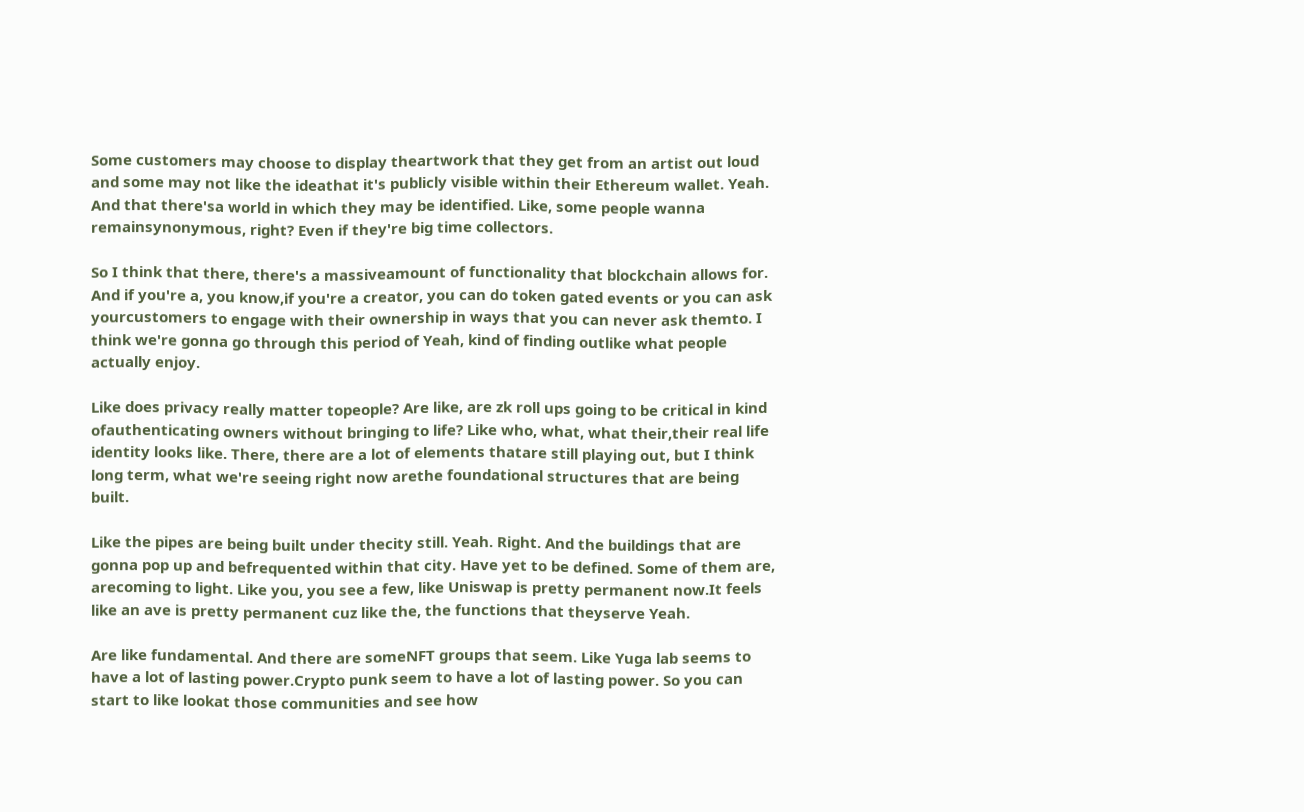Some customers may choose to display theartwork that they get from an artist out loud and some may not like the ideathat it's publicly visible within their Ethereum wallet. Yeah. And that there'sa world in which they may be identified. Like, some people wanna remainsynonymous, right? Even if they're big time collectors.

So I think that there, there's a massiveamount of functionality that blockchain allows for. And if you're a, you know,if you're a creator, you can do token gated events or you can ask yourcustomers to engage with their ownership in ways that you can never ask themto. I think we're gonna go through this period of Yeah, kind of finding outlike what people actually enjoy.

Like does privacy really matter topeople? Are like, are zk roll ups going to be critical in kind ofauthenticating owners without bringing to life? Like who, what, what their,their real life identity looks like. There, there are a lot of elements thatare still playing out, but I think long term, what we're seeing right now arethe foundational structures that are being built.

Like the pipes are being built under thecity still. Yeah. Right. And the buildings that are gonna pop up and befrequented within that city. Have yet to be defined. Some of them are, arecoming to light. Like you, you see a few, like Uniswap is pretty permanent now.It feels like an ave is pretty permanent cuz like the, the functions that theyserve Yeah.

Are like fundamental. And there are someNFT groups that seem. Like Yuga lab seems to have a lot of lasting power.Crypto punk seem to have a lot of lasting power. So you can start to like lookat those communities and see how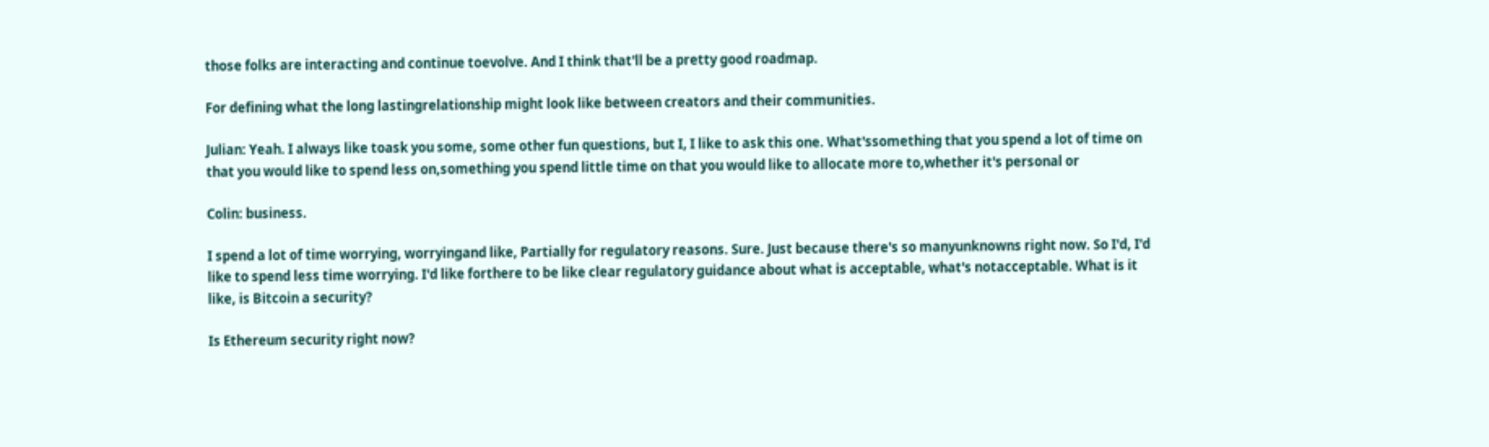those folks are interacting and continue toevolve. And I think that'll be a pretty good roadmap.

For defining what the long lastingrelationship might look like between creators and their communities.

Julian: Yeah. I always like toask you some, some other fun questions, but I, I like to ask this one. What'ssomething that you spend a lot of time on that you would like to spend less on,something you spend little time on that you would like to allocate more to,whether it's personal or

Colin: business.

I spend a lot of time worrying, worryingand like, Partially for regulatory reasons. Sure. Just because there's so manyunknowns right now. So I'd, I'd like to spend less time worrying. I'd like forthere to be like clear regulatory guidance about what is acceptable, what's notacceptable. What is it like, is Bitcoin a security?

Is Ethereum security right now?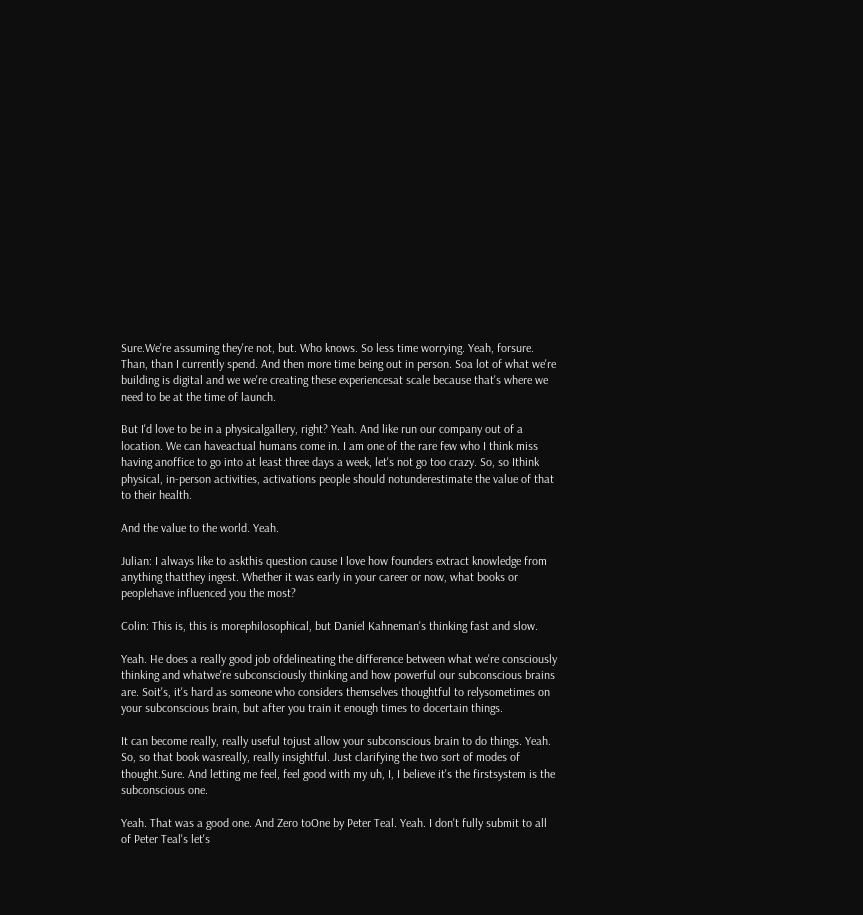Sure.We're assuming they're not, but. Who knows. So less time worrying. Yeah, forsure. Than, than I currently spend. And then more time being out in person. Soa lot of what we're building is digital and we we're creating these experiencesat scale because that's where we need to be at the time of launch.

But I'd love to be in a physicalgallery, right? Yeah. And like run our company out of a location. We can haveactual humans come in. I am one of the rare few who I think miss having anoffice to go into at least three days a week, let's not go too crazy. So, so Ithink physical, in-person activities, activations people should notunderestimate the value of that to their health.

And the value to the world. Yeah.

Julian: I always like to askthis question cause I love how founders extract knowledge from anything thatthey ingest. Whether it was early in your career or now, what books or peoplehave influenced you the most?

Colin: This is, this is morephilosophical, but Daniel Kahneman's thinking fast and slow.

Yeah. He does a really good job ofdelineating the difference between what we're consciously thinking and whatwe're subconsciously thinking and how powerful our subconscious brains are. Soit's, it's hard as someone who considers themselves thoughtful to relysometimes on your subconscious brain, but after you train it enough times to docertain things.

It can become really, really useful tojust allow your subconscious brain to do things. Yeah. So, so that book wasreally, really insightful. Just clarifying the two sort of modes of thought.Sure. And letting me feel, feel good with my uh, I, I believe it's the firstsystem is the subconscious one.

Yeah. That was a good one. And Zero toOne by Peter Teal. Yeah. I don't fully submit to all of Peter Teal's let's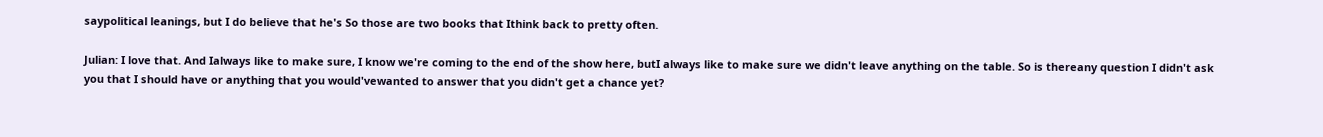saypolitical leanings, but I do believe that he's So those are two books that Ithink back to pretty often.

Julian: I love that. And Ialways like to make sure, I know we're coming to the end of the show here, butI always like to make sure we didn't leave anything on the table. So is thereany question I didn't ask you that I should have or anything that you would'vewanted to answer that you didn't get a chance yet?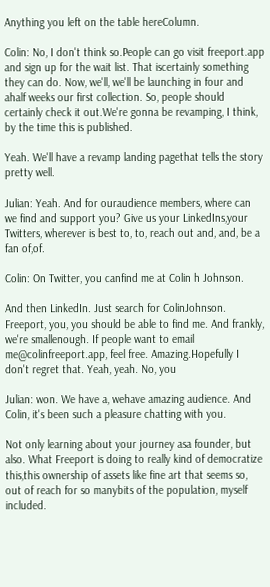Anything you left on the table hereColumn.

Colin: No, I don't think so.People can go visit freeport.app and sign up for the wait list. That iscertainly something they can do. Now, we'll, we'll be launching in four and ahalf weeks our first collection. So, people should certainly check it out.We're gonna be revamping, I think, by the time this is published.

Yeah. We'll have a revamp landing pagethat tells the story pretty well.

Julian: Yeah. And for ouraudience members, where can we find and support you? Give us your LinkedIns,your Twitters, wherever is best to, to, reach out and, and, be a fan of,of.

Colin: On Twitter, you canfind me at Colin h Johnson.

And then LinkedIn. Just search for ColinJohnson. Freeport, you, you should be able to find me. And frankly, we're smallenough. If people want to email me@colinfreeport.app, feel free. Amazing.Hopefully I don't regret that. Yeah, yeah. No, you

Julian: won. We have a, wehave amazing audience. And Colin, it's been such a pleasure chatting with you.

Not only learning about your journey asa founder, but also. What Freeport is doing to really kind of democratize this,this ownership of assets like fine art that seems so, out of reach for so manybits of the population, myself included.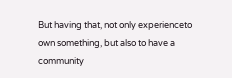But having that, not only experienceto own something, but also to have a community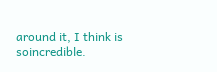around it, I think is soincredible.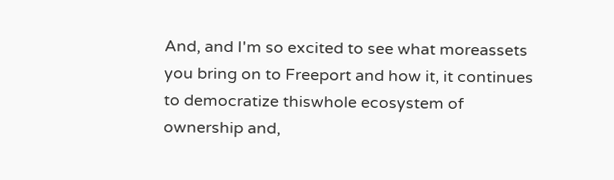And, and I'm so excited to see what moreassets you bring on to Freeport and how it, it continues to democratize thiswhole ecosystem of ownership and,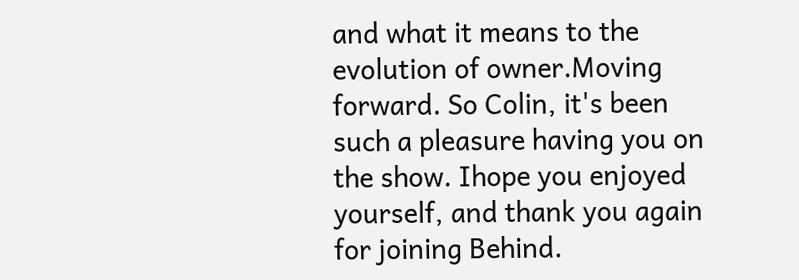and what it means to the evolution of owner.Moving forward. So Colin, it's been such a pleasure having you on the show. Ihope you enjoyed yourself, and thank you again for joining Behind.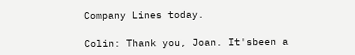Company Lines today.

Colin: Thank you, Joan. It'sbeen a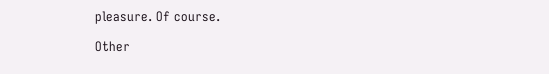pleasure. Of course.

Other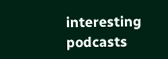interesting podcasts